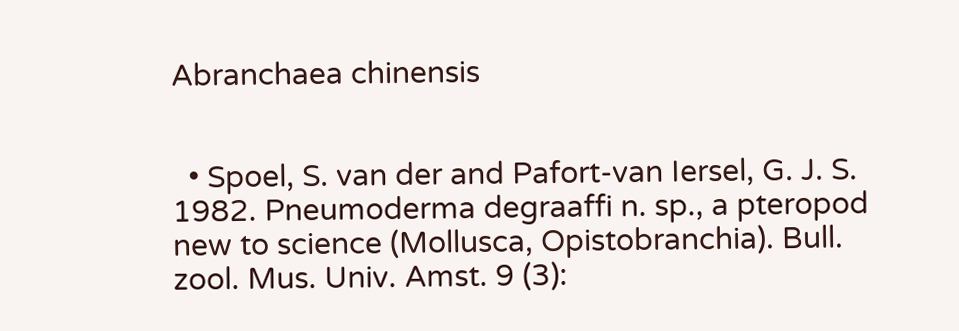Abranchaea chinensis


  • Spoel, S. van der and Pafort-van Iersel, G. J. S. 1982. Pneumoderma degraaffi n. sp., a pteropod new to science (Mollusca, Opistobranchia). Bull. zool. Mus. Univ. Amst. 9 (3):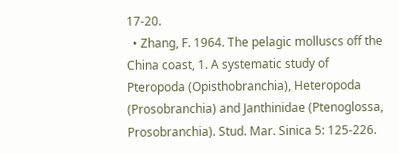17-20.
  • Zhang, F. 1964. The pelagic molluscs off the China coast, 1. A systematic study of Pteropoda (Opisthobranchia), Heteropoda (Prosobranchia) and Janthinidae (Ptenoglossa, Prosobranchia). Stud. Mar. Sinica 5: 125-226.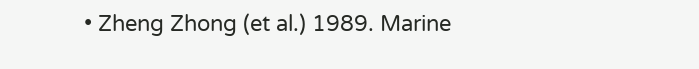• Zheng Zhong (et al.) 1989. Marine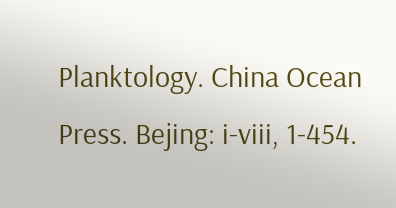Planktology. China Ocean Press. Bejing: i-viii, 1-454.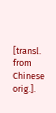[transl. from Chinese orig.].